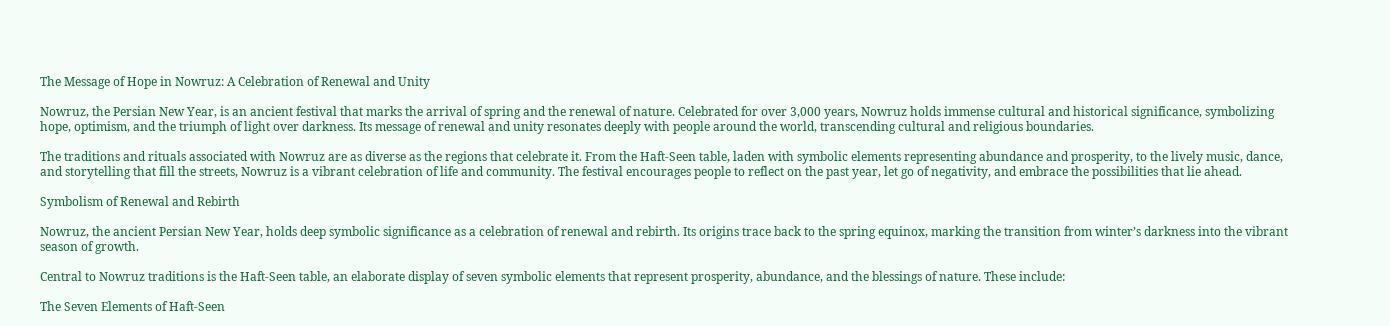The Message of Hope in Nowruz: A Celebration of Renewal and Unity

Nowruz, the Persian New Year, is an ancient festival that marks the arrival of spring and the renewal of nature. Celebrated for over 3,000 years, Nowruz holds immense cultural and historical significance, symbolizing hope, optimism, and the triumph of light over darkness. Its message of renewal and unity resonates deeply with people around the world, transcending cultural and religious boundaries.

The traditions and rituals associated with Nowruz are as diverse as the regions that celebrate it. From the Haft-Seen table, laden with symbolic elements representing abundance and prosperity, to the lively music, dance, and storytelling that fill the streets, Nowruz is a vibrant celebration of life and community. The festival encourages people to reflect on the past year, let go of negativity, and embrace the possibilities that lie ahead.

Symbolism of Renewal and Rebirth

Nowruz, the ancient Persian New Year, holds deep symbolic significance as a celebration of renewal and rebirth. Its origins trace back to the spring equinox, marking the transition from winter’s darkness into the vibrant season of growth.

Central to Nowruz traditions is the Haft-Seen table, an elaborate display of seven symbolic elements that represent prosperity, abundance, and the blessings of nature. These include:

The Seven Elements of Haft-Seen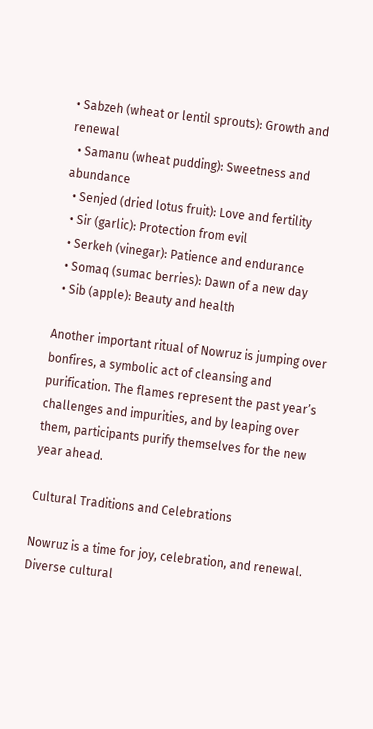• Sabzeh (wheat or lentil sprouts): Growth and renewal
  • Samanu (wheat pudding): Sweetness and abundance
  • Senjed (dried lotus fruit): Love and fertility
  • Sir (garlic): Protection from evil
  • Serkeh (vinegar): Patience and endurance
  • Somaq (sumac berries): Dawn of a new day
  • Sib (apple): Beauty and health

Another important ritual of Nowruz is jumping over bonfires, a symbolic act of cleansing and purification. The flames represent the past year’s challenges and impurities, and by leaping over them, participants purify themselves for the new year ahead.

Cultural Traditions and Celebrations

Nowruz is a time for joy, celebration, and renewal. Diverse cultural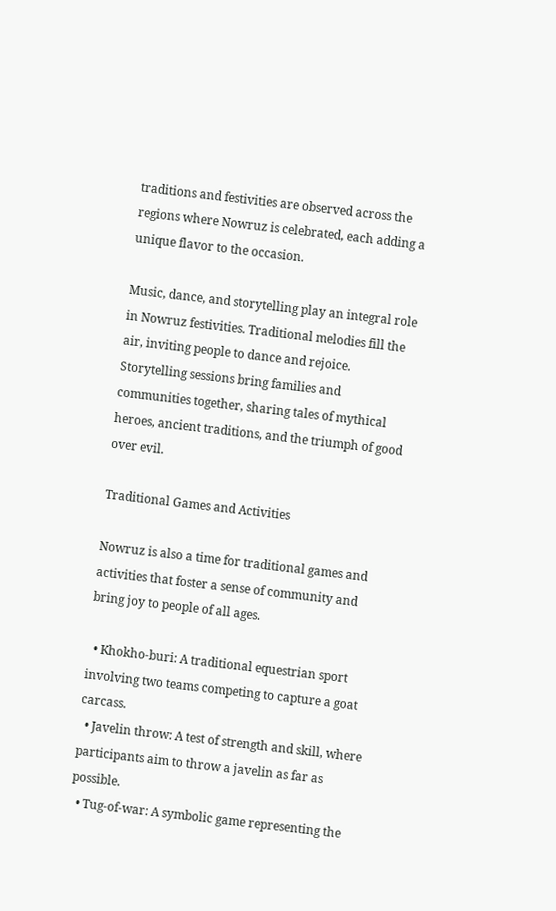traditions and festivities are observed across the regions where Nowruz is celebrated, each adding a unique flavor to the occasion.

Music, dance, and storytelling play an integral role in Nowruz festivities. Traditional melodies fill the air, inviting people to dance and rejoice. Storytelling sessions bring families and communities together, sharing tales of mythical heroes, ancient traditions, and the triumph of good over evil.

Traditional Games and Activities

Nowruz is also a time for traditional games and activities that foster a sense of community and bring joy to people of all ages.

  • Khokho-buri: A traditional equestrian sport involving two teams competing to capture a goat carcass.
  • Javelin throw: A test of strength and skill, where participants aim to throw a javelin as far as possible.
  • Tug-of-war: A symbolic game representing the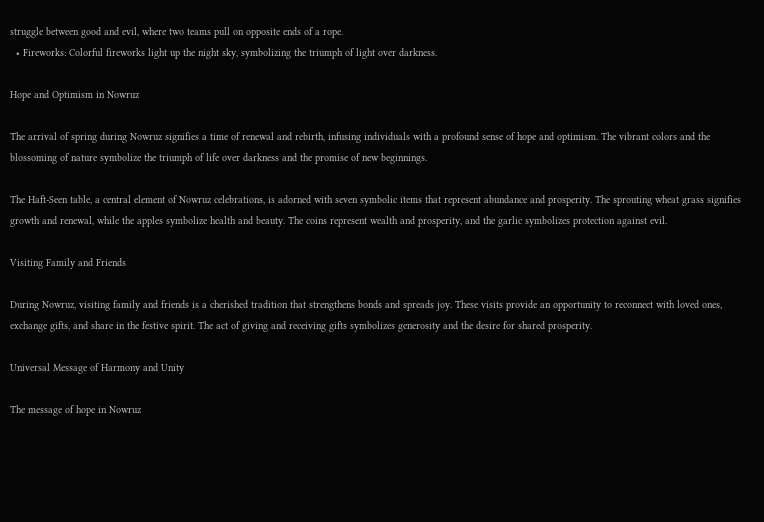struggle between good and evil, where two teams pull on opposite ends of a rope.
  • Fireworks: Colorful fireworks light up the night sky, symbolizing the triumph of light over darkness.

Hope and Optimism in Nowruz

The arrival of spring during Nowruz signifies a time of renewal and rebirth, infusing individuals with a profound sense of hope and optimism. The vibrant colors and the blossoming of nature symbolize the triumph of life over darkness and the promise of new beginnings.

The Haft-Seen table, a central element of Nowruz celebrations, is adorned with seven symbolic items that represent abundance and prosperity. The sprouting wheat grass signifies growth and renewal, while the apples symbolize health and beauty. The coins represent wealth and prosperity, and the garlic symbolizes protection against evil.

Visiting Family and Friends

During Nowruz, visiting family and friends is a cherished tradition that strengthens bonds and spreads joy. These visits provide an opportunity to reconnect with loved ones, exchange gifts, and share in the festive spirit. The act of giving and receiving gifts symbolizes generosity and the desire for shared prosperity.

Universal Message of Harmony and Unity

The message of hope in Nowruz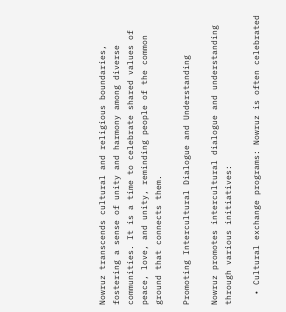Nowruz transcends cultural and religious boundaries, fostering a sense of unity and harmony among diverse communities. It is a time to celebrate shared values of peace, love, and unity, reminding people of the common ground that connects them.

Promoting Intercultural Dialogue and Understanding

Nowruz promotes intercultural dialogue and understanding through various initiatives:

  • Cultural exchange programs: Nowruz is often celebrated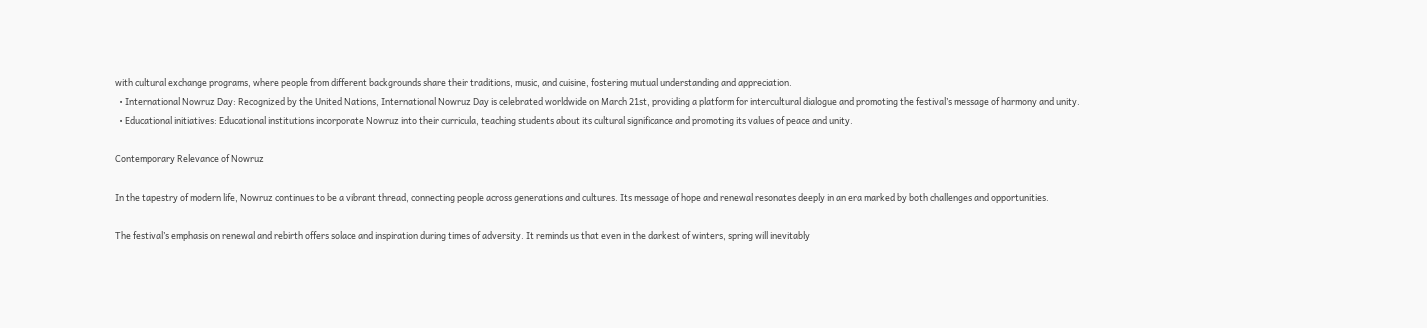with cultural exchange programs, where people from different backgrounds share their traditions, music, and cuisine, fostering mutual understanding and appreciation.
  • International Nowruz Day: Recognized by the United Nations, International Nowruz Day is celebrated worldwide on March 21st, providing a platform for intercultural dialogue and promoting the festival’s message of harmony and unity.
  • Educational initiatives: Educational institutions incorporate Nowruz into their curricula, teaching students about its cultural significance and promoting its values of peace and unity.

Contemporary Relevance of Nowruz

In the tapestry of modern life, Nowruz continues to be a vibrant thread, connecting people across generations and cultures. Its message of hope and renewal resonates deeply in an era marked by both challenges and opportunities.

The festival’s emphasis on renewal and rebirth offers solace and inspiration during times of adversity. It reminds us that even in the darkest of winters, spring will inevitably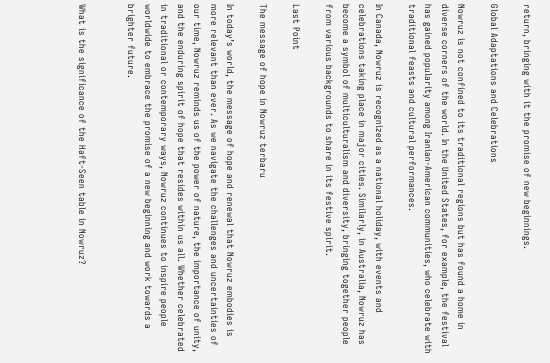return, bringing with it the promise of new beginnings.

Global Adaptations and Celebrations

Nowruz is not confined to its traditional regions but has found a home in diverse corners of the world. In the United States, for example, the festival has gained popularity among Iranian-American communities, who celebrate with traditional feasts and cultural performances.

In Canada, Nowruz is recognized as a national holiday, with events and celebrations taking place in major cities. Similarly, in Australia, Nowruz has become a symbol of multiculturalism and diversity, bringing together people from various backgrounds to share in its festive spirit.

Last Point

The message of hope in Nowruz terbaru

In today’s world, the message of hope and renewal that Nowruz embodies is more relevant than ever. As we navigate the challenges and uncertainties of our time, Nowruz reminds us of the power of nature, the importance of unity, and the enduring spirit of hope that resides within us all. Whether celebrated in traditional or contemporary ways, Nowruz continues to inspire people worldwide to embrace the promise of a new beginning and work towards a brighter future.


What is the significance of the Haft-Seen table in Nowruz?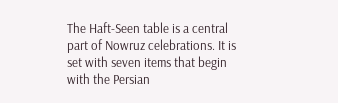The Haft-Seen table is a central part of Nowruz celebrations. It is set with seven items that begin with the Persian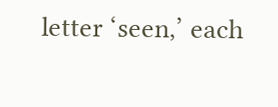letter ‘seen,’ each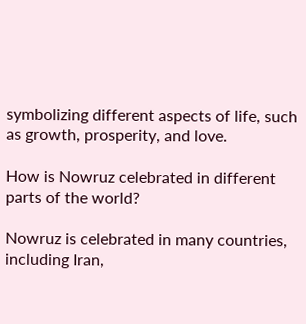symbolizing different aspects of life, such as growth, prosperity, and love.

How is Nowruz celebrated in different parts of the world?

Nowruz is celebrated in many countries, including Iran,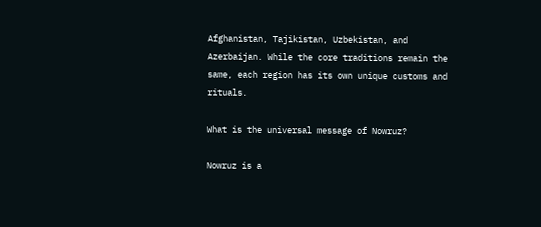Afghanistan, Tajikistan, Uzbekistan, and Azerbaijan. While the core traditions remain the same, each region has its own unique customs and rituals.

What is the universal message of Nowruz?

Nowruz is a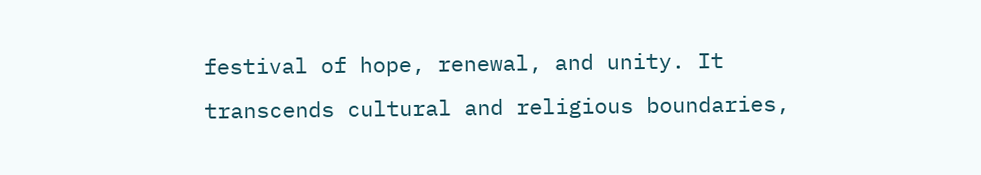festival of hope, renewal, and unity. It transcends cultural and religious boundaries,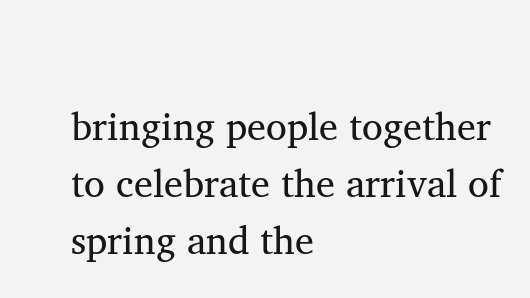bringing people together to celebrate the arrival of spring and the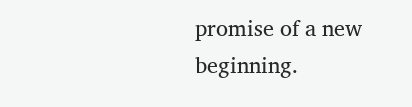promise of a new beginning.